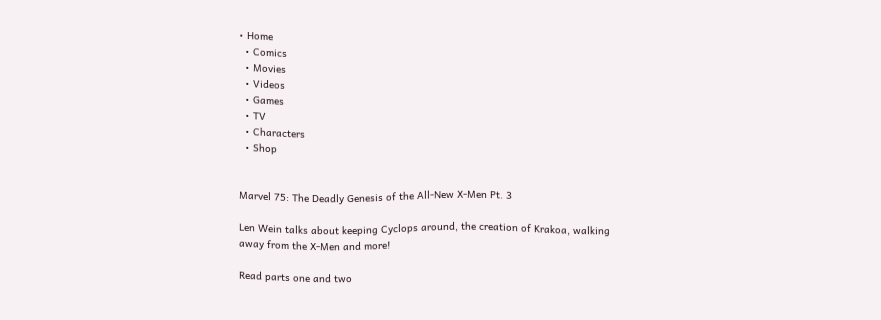• Home
  • Comics
  • Movies
  • Videos
  • Games
  • TV
  • Characters
  • Shop


Marvel 75: The Deadly Genesis of the All-New X-Men Pt. 3

Len Wein talks about keeping Cyclops around, the creation of Krakoa, walking away from the X-Men and more!

Read parts one and two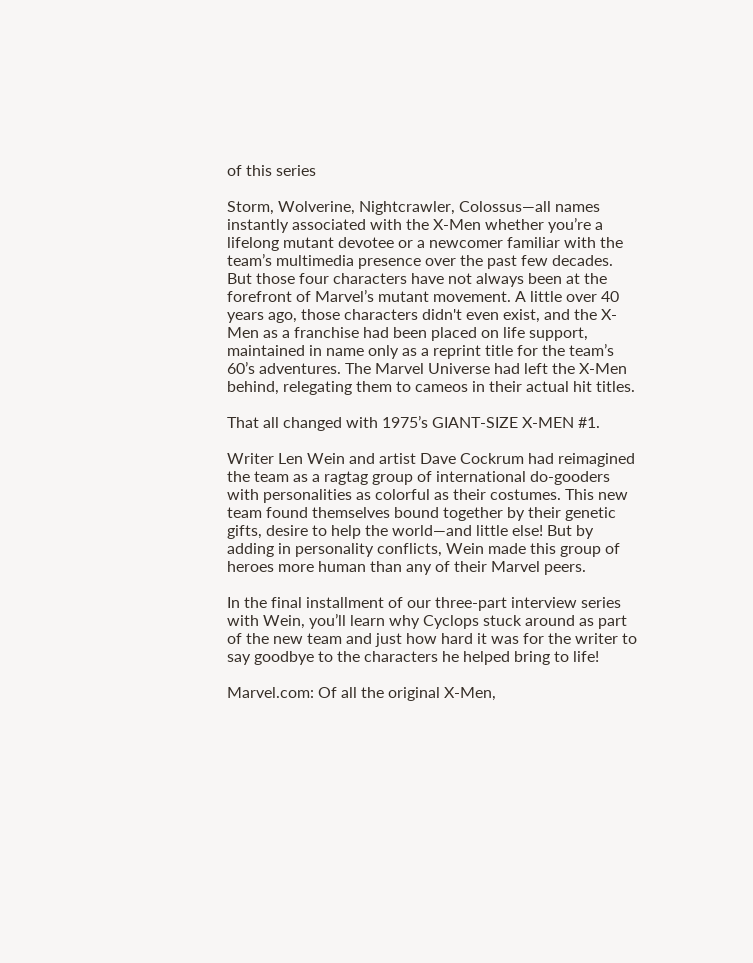of this series

Storm, Wolverine, Nightcrawler, Colossus—all names instantly associated with the X-Men whether you’re a lifelong mutant devotee or a newcomer familiar with the team’s multimedia presence over the past few decades. But those four characters have not always been at the forefront of Marvel’s mutant movement. A little over 40 years ago, those characters didn't even exist, and the X-Men as a franchise had been placed on life support, maintained in name only as a reprint title for the team’s 60’s adventures. The Marvel Universe had left the X-Men behind, relegating them to cameos in their actual hit titles.

That all changed with 1975’s GIANT-SIZE X-MEN #1.

Writer Len Wein and artist Dave Cockrum had reimagined the team as a ragtag group of international do-gooders with personalities as colorful as their costumes. This new team found themselves bound together by their genetic gifts, desire to help the world—and little else! But by adding in personality conflicts, Wein made this group of heroes more human than any of their Marvel peers.

In the final installment of our three-part interview series with Wein, you’ll learn why Cyclops stuck around as part of the new team and just how hard it was for the writer to say goodbye to the characters he helped bring to life!

Marvel.com: Of all the original X-Men,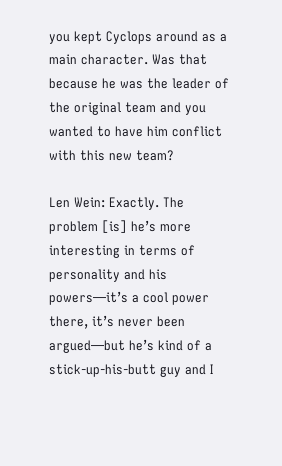you kept Cyclops around as a main character. Was that because he was the leader of the original team and you wanted to have him conflict with this new team?

Len Wein: Exactly. The problem [is] he’s more interesting in terms of personality and his powers—it’s a cool power there, it’s never been argued—but he’s kind of a stick-up-his-butt guy and I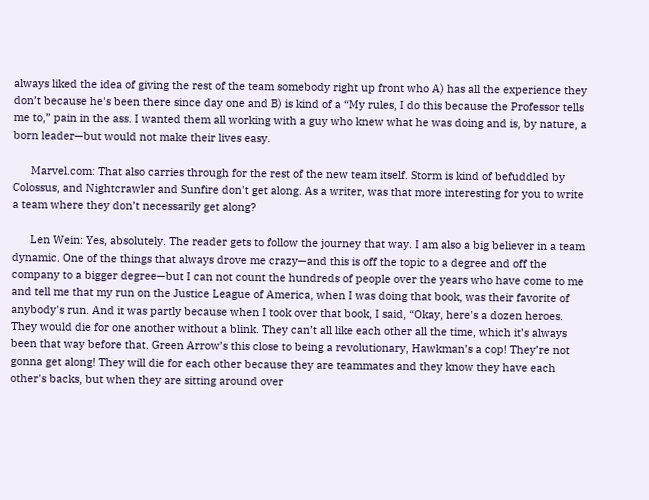always liked the idea of giving the rest of the team somebody right up front who A) has all the experience they don’t because he's been there since day one and B) is kind of a “My rules, I do this because the Professor tells me to,” pain in the ass. I wanted them all working with a guy who knew what he was doing and is, by nature, a born leader—but would not make their lives easy.

      Marvel.com: That also carries through for the rest of the new team itself. Storm is kind of befuddled by Colossus, and Nightcrawler and Sunfire don't get along. As a writer, was that more interesting for you to write a team where they don’t necessarily get along?

      Len Wein: Yes, absolutely. The reader gets to follow the journey that way. I am also a big believer in a team dynamic. One of the things that always drove me crazy—and this is off the topic to a degree and off the company to a bigger degree—but I can not count the hundreds of people over the years who have come to me and tell me that my run on the Justice League of America, when I was doing that book, was their favorite of anybody's run. And it was partly because when I took over that book, I said, “Okay, here's a dozen heroes. They would die for one another without a blink. They can’t all like each other all the time, which it’s always been that way before that. Green Arrow’s this close to being a revolutionary, Hawkman’s a cop! They’re not gonna get along! They will die for each other because they are teammates and they know they have each other's backs, but when they are sitting around over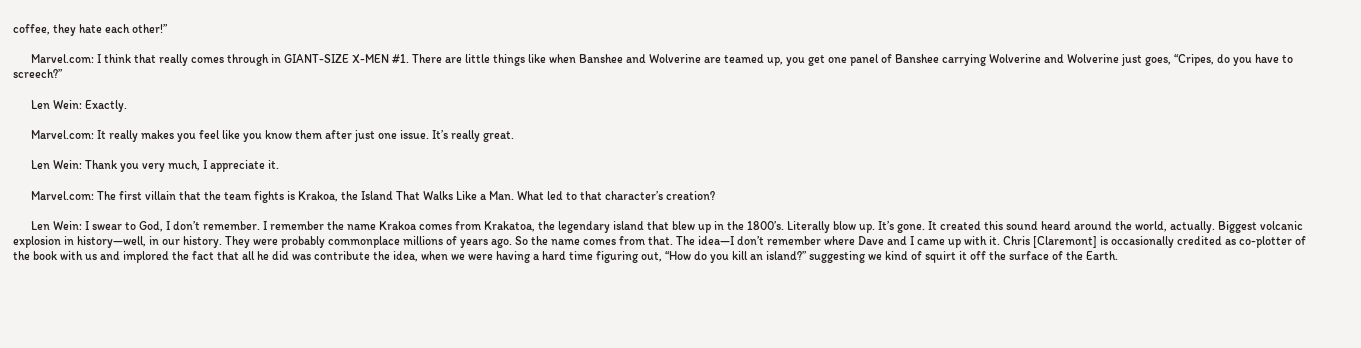coffee, they hate each other!”

      Marvel.com: I think that really comes through in GIANT-SIZE X-MEN #1. There are little things like when Banshee and Wolverine are teamed up, you get one panel of Banshee carrying Wolverine and Wolverine just goes, “Cripes, do you have to screech?”

      Len Wein: Exactly.

      Marvel.com: It really makes you feel like you know them after just one issue. It’s really great.

      Len Wein: Thank you very much, I appreciate it.

      Marvel.com: The first villain that the team fights is Krakoa, the Island That Walks Like a Man. What led to that character’s creation?

      Len Wein: I swear to God, I don’t remember. I remember the name Krakoa comes from Krakatoa, the legendary island that blew up in the 1800’s. Literally blow up. It’s gone. It created this sound heard around the world, actually. Biggest volcanic explosion in history—well, in our history. They were probably commonplace millions of years ago. So the name comes from that. The idea—I don’t remember where Dave and I came up with it. Chris [Claremont] is occasionally credited as co-plotter of the book with us and implored the fact that all he did was contribute the idea, when we were having a hard time figuring out, “How do you kill an island?” suggesting we kind of squirt it off the surface of the Earth.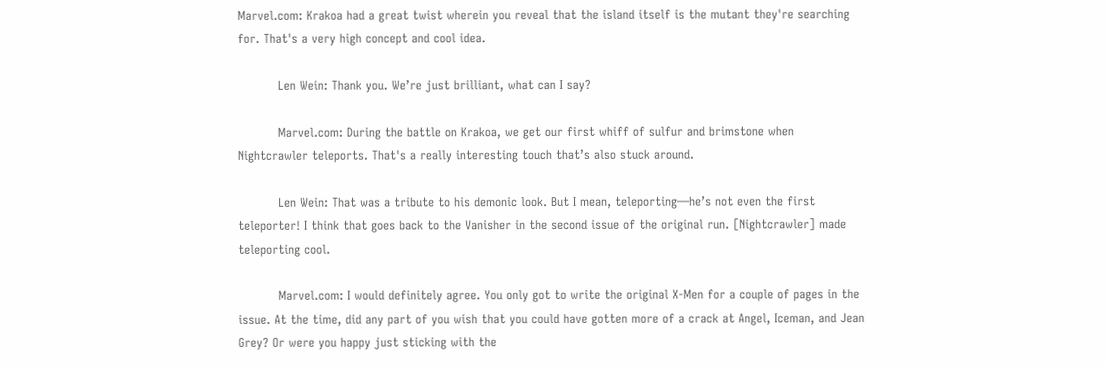Marvel.com: Krakoa had a great twist wherein you reveal that the island itself is the mutant they're searching for. That's a very high concept and cool idea.

          Len Wein: Thank you. We’re just brilliant, what can I say?

          Marvel.com: During the battle on Krakoa, we get our first whiff of sulfur and brimstone when Nightcrawler teleports. That's a really interesting touch that’s also stuck around.

          Len Wein: That was a tribute to his demonic look. But I mean, teleporting—he’s not even the first teleporter! I think that goes back to the Vanisher in the second issue of the original run. [Nightcrawler] made teleporting cool.

          Marvel.com: I would definitely agree. You only got to write the original X-Men for a couple of pages in the issue. At the time, did any part of you wish that you could have gotten more of a crack at Angel, Iceman, and Jean Grey? Or were you happy just sticking with the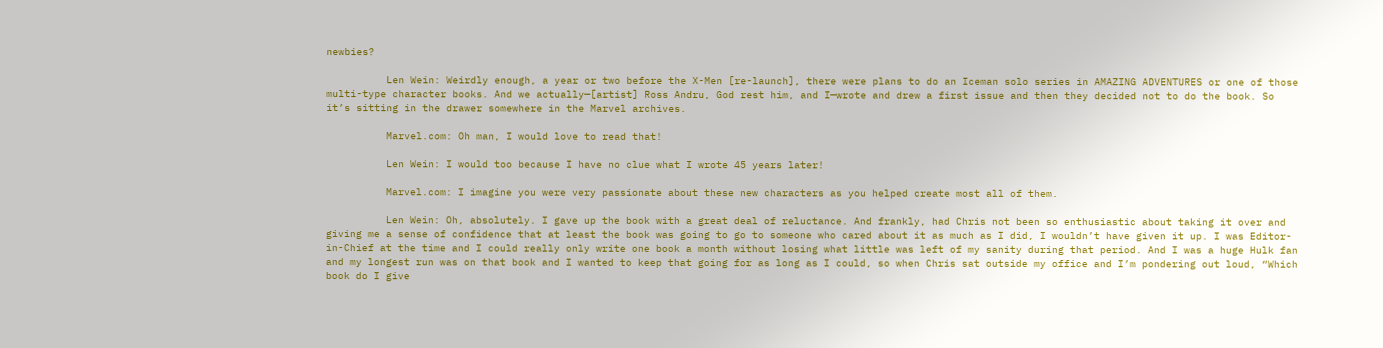newbies?

          Len Wein: Weirdly enough, a year or two before the X-Men [re-launch], there were plans to do an Iceman solo series in AMAZING ADVENTURES or one of those multi-type character books. And we actually—[artist] Ross Andru, God rest him, and I—wrote and drew a first issue and then they decided not to do the book. So it’s sitting in the drawer somewhere in the Marvel archives.

          Marvel.com: Oh man, I would love to read that!

          Len Wein: I would too because I have no clue what I wrote 45 years later!

          Marvel.com: I imagine you were very passionate about these new characters as you helped create most all of them.

          Len Wein: Oh, absolutely. I gave up the book with a great deal of reluctance. And frankly, had Chris not been so enthusiastic about taking it over and giving me a sense of confidence that at least the book was going to go to someone who cared about it as much as I did, I wouldn’t have given it up. I was Editor-in-Chief at the time and I could really only write one book a month without losing what little was left of my sanity during that period. And I was a huge Hulk fan and my longest run was on that book and I wanted to keep that going for as long as I could, so when Chris sat outside my office and I’m pondering out loud, “Which book do I give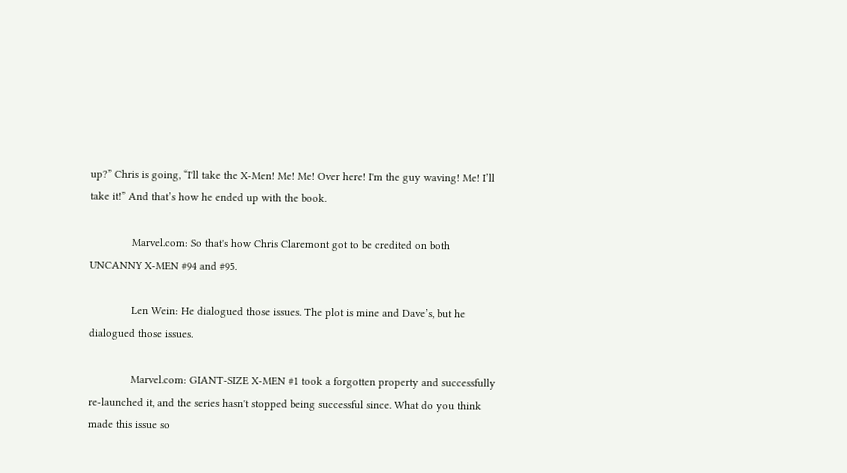up?” Chris is going, “I'll take the X-Men! Me! Me! Over here! I'm the guy waving! Me! I’ll take it!” And that’s how he ended up with the book.

              Marvel.com: So that's how Chris Claremont got to be credited on both UNCANNY X-MEN #94 and #95.

              Len Wein: He dialogued those issues. The plot is mine and Dave’s, but he dialogued those issues.

              Marvel.com: GIANT-SIZE X-MEN #1 took a forgotten property and successfully re-launched it, and the series hasn't stopped being successful since. What do you think made this issue so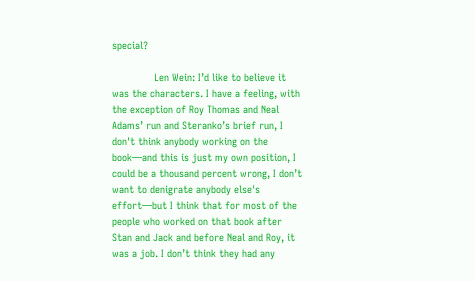special?

              Len Wein: I’d like to believe it was the characters. I have a feeling, with the exception of Roy Thomas and Neal Adams’ run and Steranko’s brief run, I don't think anybody working on the book—and this is just my own position, I could be a thousand percent wrong, I don’t want to denigrate anybody else's effort—but I think that for most of the people who worked on that book after Stan and Jack and before Neal and Roy, it was a job. I don’t think they had any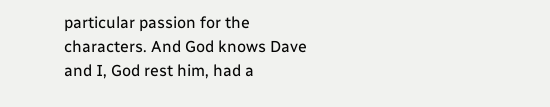particular passion for the characters. And God knows Dave and I, God rest him, had a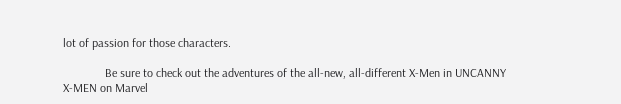lot of passion for those characters.

              Be sure to check out the adventures of the all-new, all-different X-Men in UNCANNY X-MEN on Marvel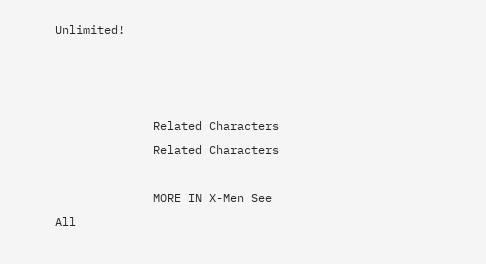Unlimited!



              Related Characters
              Related Characters

              MORE IN X-Men See All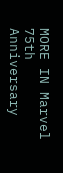MORE IN Marvel 75th Anniversary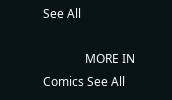See All

              MORE IN Comics See All